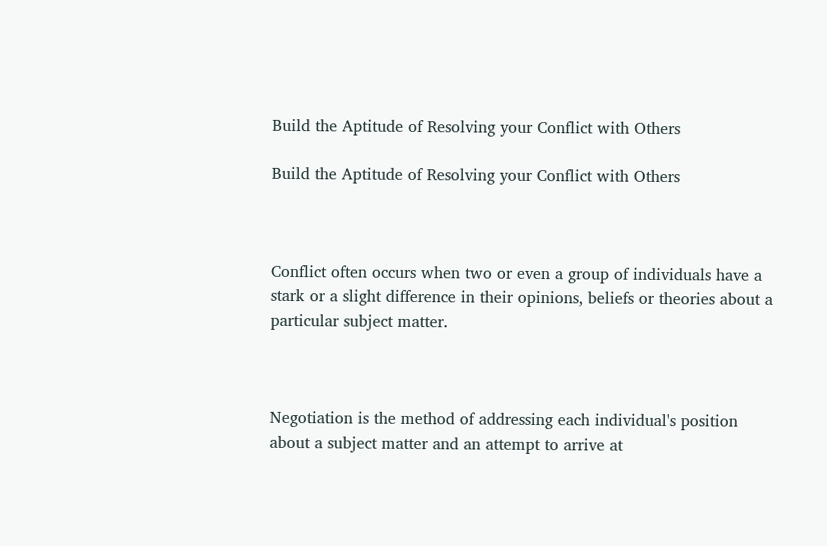Build the Aptitude of Resolving your Conflict with Others

Build the Aptitude of Resolving your Conflict with Others



Conflict often occurs when two or even a group of individuals have a stark or a slight difference in their opinions, beliefs or theories about a particular subject matter.



Negotiation is the method of addressing each individual's position about a subject matter and an attempt to arrive at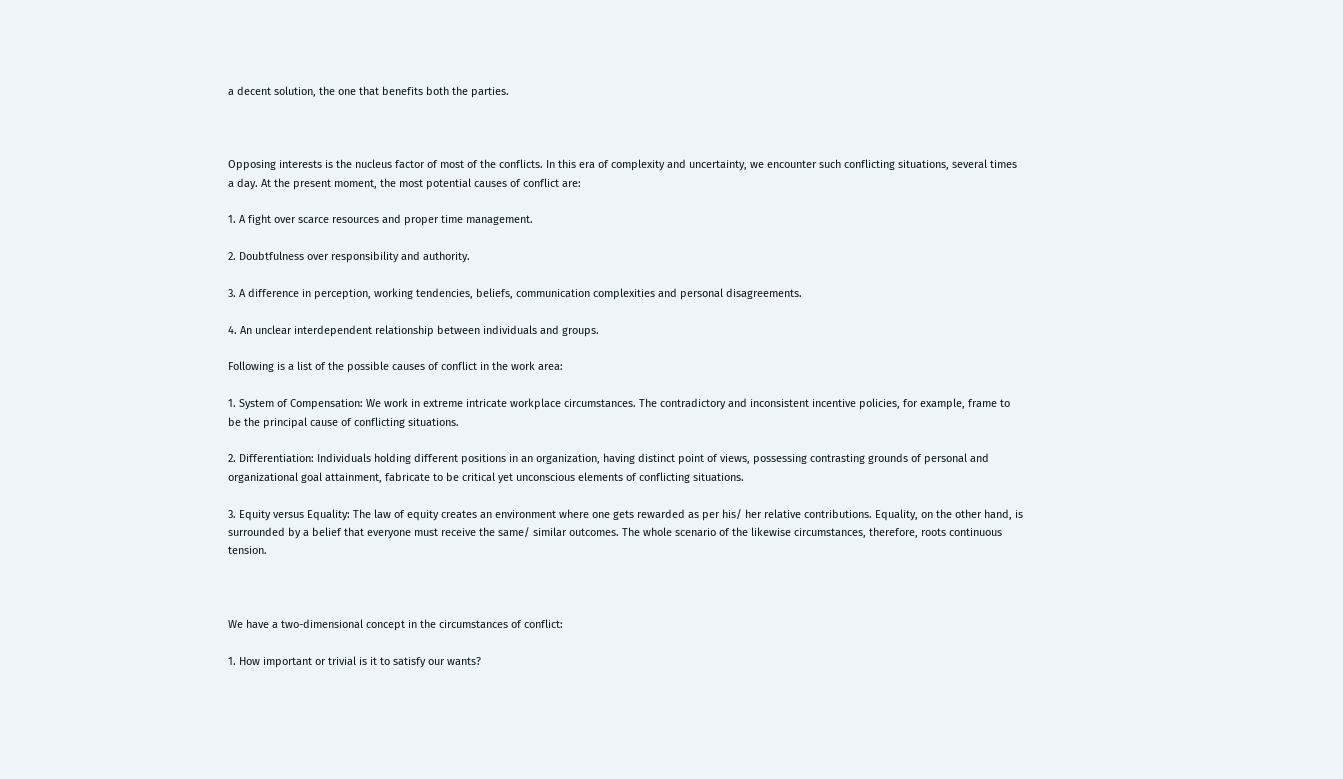a decent solution, the one that benefits both the parties.



Opposing interests is the nucleus factor of most of the conflicts. In this era of complexity and uncertainty, we encounter such conflicting situations, several times a day. At the present moment, the most potential causes of conflict are:

1. A fight over scarce resources and proper time management.

2. Doubtfulness over responsibility and authority.

3. A difference in perception, working tendencies, beliefs, communication complexities and personal disagreements.

4. An unclear interdependent relationship between individuals and groups.

Following is a list of the possible causes of conflict in the work area:

1. System of Compensation: We work in extreme intricate workplace circumstances. The contradictory and inconsistent incentive policies, for example, frame to be the principal cause of conflicting situations.

2. Differentiation: Individuals holding different positions in an organization, having distinct point of views, possessing contrasting grounds of personal and organizational goal attainment, fabricate to be critical yet unconscious elements of conflicting situations.

3. Equity versus Equality: The law of equity creates an environment where one gets rewarded as per his/ her relative contributions. Equality, on the other hand, is surrounded by a belief that everyone must receive the same/ similar outcomes. The whole scenario of the likewise circumstances, therefore, roots continuous tension.



We have a two-dimensional concept in the circumstances of conflict:

1. How important or trivial is it to satisfy our wants?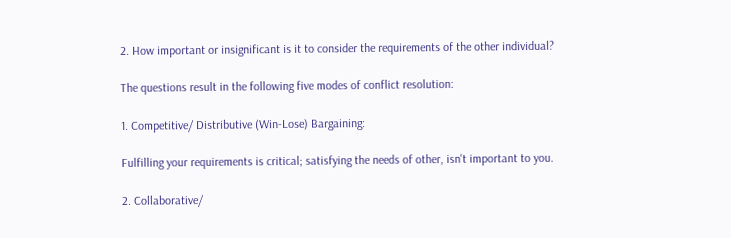2. How important or insignificant is it to consider the requirements of the other individual?

The questions result in the following five modes of conflict resolution:

1. Competitive/ Distributive (Win-Lose) Bargaining:

Fulfilling your requirements is critical; satisfying the needs of other, isn't important to you.

2. Collaborative/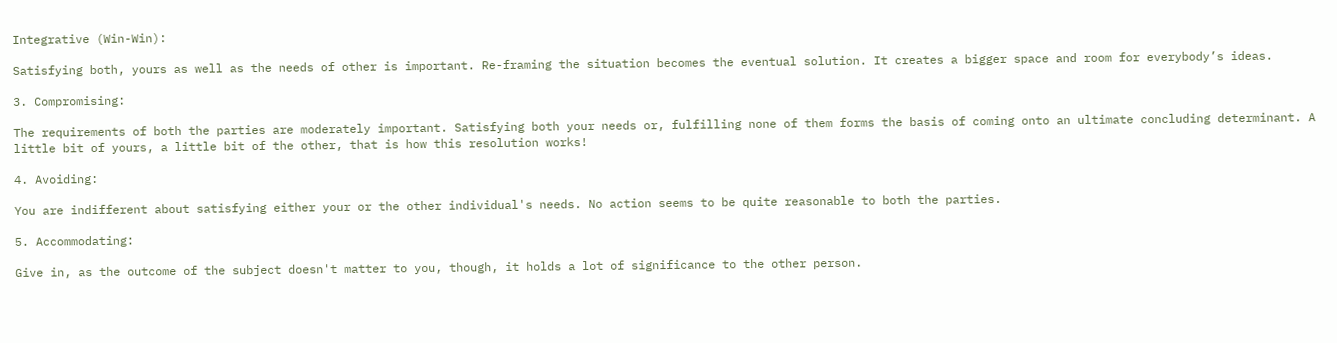Integrative (Win-Win):

Satisfying both, yours as well as the needs of other is important. Re-framing the situation becomes the eventual solution. It creates a bigger space and room for everybody’s ideas.

3. Compromising:

The requirements of both the parties are moderately important. Satisfying both your needs or, fulfilling none of them forms the basis of coming onto an ultimate concluding determinant. A little bit of yours, a little bit of the other, that is how this resolution works!

4. Avoiding:

You are indifferent about satisfying either your or the other individual's needs. No action seems to be quite reasonable to both the parties.

5. Accommodating:

Give in, as the outcome of the subject doesn't matter to you, though, it holds a lot of significance to the other person.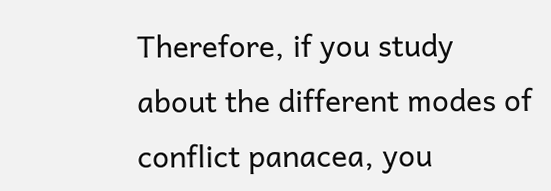Therefore, if you study about the different modes of conflict panacea, you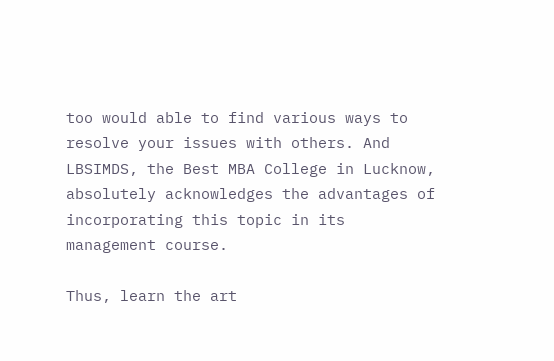too would able to find various ways to resolve your issues with others. And LBSIMDS, the Best MBA College in Lucknow, absolutely acknowledges the advantages of incorporating this topic in its management course.

Thus, learn the art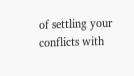of settling your conflicts with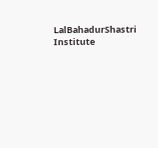LalBahadurShastri Institute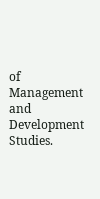of Management and Development Studies.